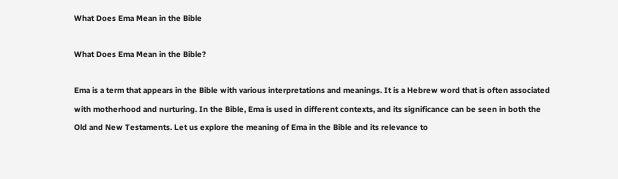What Does Ema Mean in the Bible

What Does Ema Mean in the Bible?

Ema is a term that appears in the Bible with various interpretations and meanings. It is a Hebrew word that is often associated with motherhood and nurturing. In the Bible, Ema is used in different contexts, and its significance can be seen in both the Old and New Testaments. Let us explore the meaning of Ema in the Bible and its relevance to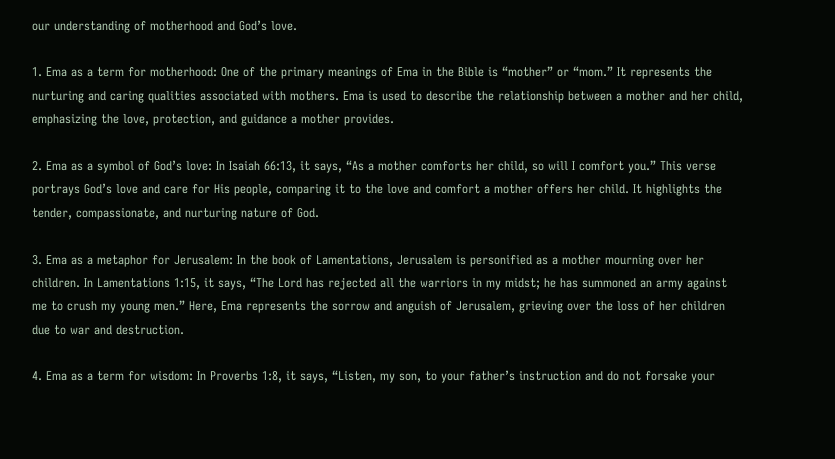our understanding of motherhood and God’s love.

1. Ema as a term for motherhood: One of the primary meanings of Ema in the Bible is “mother” or “mom.” It represents the nurturing and caring qualities associated with mothers. Ema is used to describe the relationship between a mother and her child, emphasizing the love, protection, and guidance a mother provides.

2. Ema as a symbol of God’s love: In Isaiah 66:13, it says, “As a mother comforts her child, so will I comfort you.” This verse portrays God’s love and care for His people, comparing it to the love and comfort a mother offers her child. It highlights the tender, compassionate, and nurturing nature of God.

3. Ema as a metaphor for Jerusalem: In the book of Lamentations, Jerusalem is personified as a mother mourning over her children. In Lamentations 1:15, it says, “The Lord has rejected all the warriors in my midst; he has summoned an army against me to crush my young men.” Here, Ema represents the sorrow and anguish of Jerusalem, grieving over the loss of her children due to war and destruction.

4. Ema as a term for wisdom: In Proverbs 1:8, it says, “Listen, my son, to your father’s instruction and do not forsake your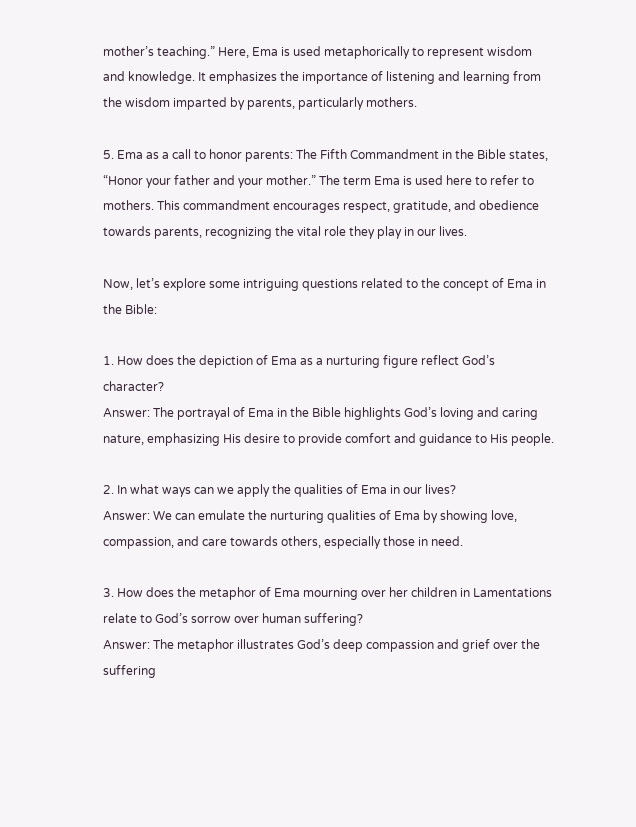mother’s teaching.” Here, Ema is used metaphorically to represent wisdom and knowledge. It emphasizes the importance of listening and learning from the wisdom imparted by parents, particularly mothers.

5. Ema as a call to honor parents: The Fifth Commandment in the Bible states, “Honor your father and your mother.” The term Ema is used here to refer to mothers. This commandment encourages respect, gratitude, and obedience towards parents, recognizing the vital role they play in our lives.

Now, let’s explore some intriguing questions related to the concept of Ema in the Bible:

1. How does the depiction of Ema as a nurturing figure reflect God’s character?
Answer: The portrayal of Ema in the Bible highlights God’s loving and caring nature, emphasizing His desire to provide comfort and guidance to His people.

2. In what ways can we apply the qualities of Ema in our lives?
Answer: We can emulate the nurturing qualities of Ema by showing love, compassion, and care towards others, especially those in need.

3. How does the metaphor of Ema mourning over her children in Lamentations relate to God’s sorrow over human suffering?
Answer: The metaphor illustrates God’s deep compassion and grief over the suffering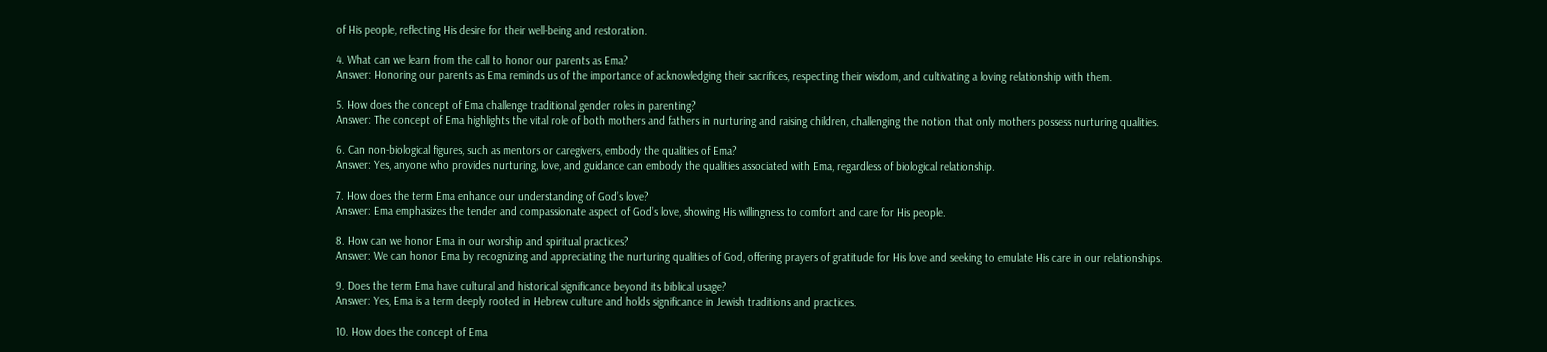of His people, reflecting His desire for their well-being and restoration.

4. What can we learn from the call to honor our parents as Ema?
Answer: Honoring our parents as Ema reminds us of the importance of acknowledging their sacrifices, respecting their wisdom, and cultivating a loving relationship with them.

5. How does the concept of Ema challenge traditional gender roles in parenting?
Answer: The concept of Ema highlights the vital role of both mothers and fathers in nurturing and raising children, challenging the notion that only mothers possess nurturing qualities.

6. Can non-biological figures, such as mentors or caregivers, embody the qualities of Ema?
Answer: Yes, anyone who provides nurturing, love, and guidance can embody the qualities associated with Ema, regardless of biological relationship.

7. How does the term Ema enhance our understanding of God’s love?
Answer: Ema emphasizes the tender and compassionate aspect of God’s love, showing His willingness to comfort and care for His people.

8. How can we honor Ema in our worship and spiritual practices?
Answer: We can honor Ema by recognizing and appreciating the nurturing qualities of God, offering prayers of gratitude for His love and seeking to emulate His care in our relationships.

9. Does the term Ema have cultural and historical significance beyond its biblical usage?
Answer: Yes, Ema is a term deeply rooted in Hebrew culture and holds significance in Jewish traditions and practices.

10. How does the concept of Ema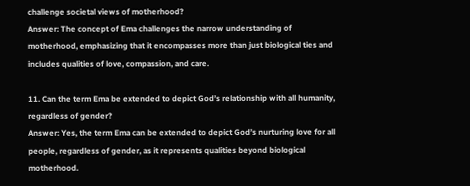challenge societal views of motherhood?
Answer: The concept of Ema challenges the narrow understanding of motherhood, emphasizing that it encompasses more than just biological ties and includes qualities of love, compassion, and care.

11. Can the term Ema be extended to depict God’s relationship with all humanity, regardless of gender?
Answer: Yes, the term Ema can be extended to depict God’s nurturing love for all people, regardless of gender, as it represents qualities beyond biological motherhood.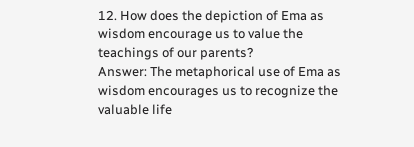12. How does the depiction of Ema as wisdom encourage us to value the teachings of our parents?
Answer: The metaphorical use of Ema as wisdom encourages us to recognize the valuable life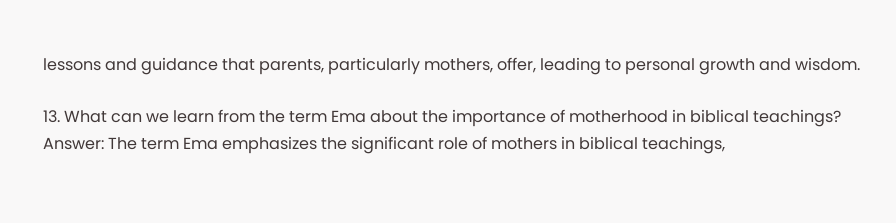lessons and guidance that parents, particularly mothers, offer, leading to personal growth and wisdom.

13. What can we learn from the term Ema about the importance of motherhood in biblical teachings?
Answer: The term Ema emphasizes the significant role of mothers in biblical teachings,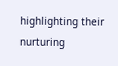highlighting their nurturing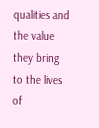qualities and the value they bring to the lives of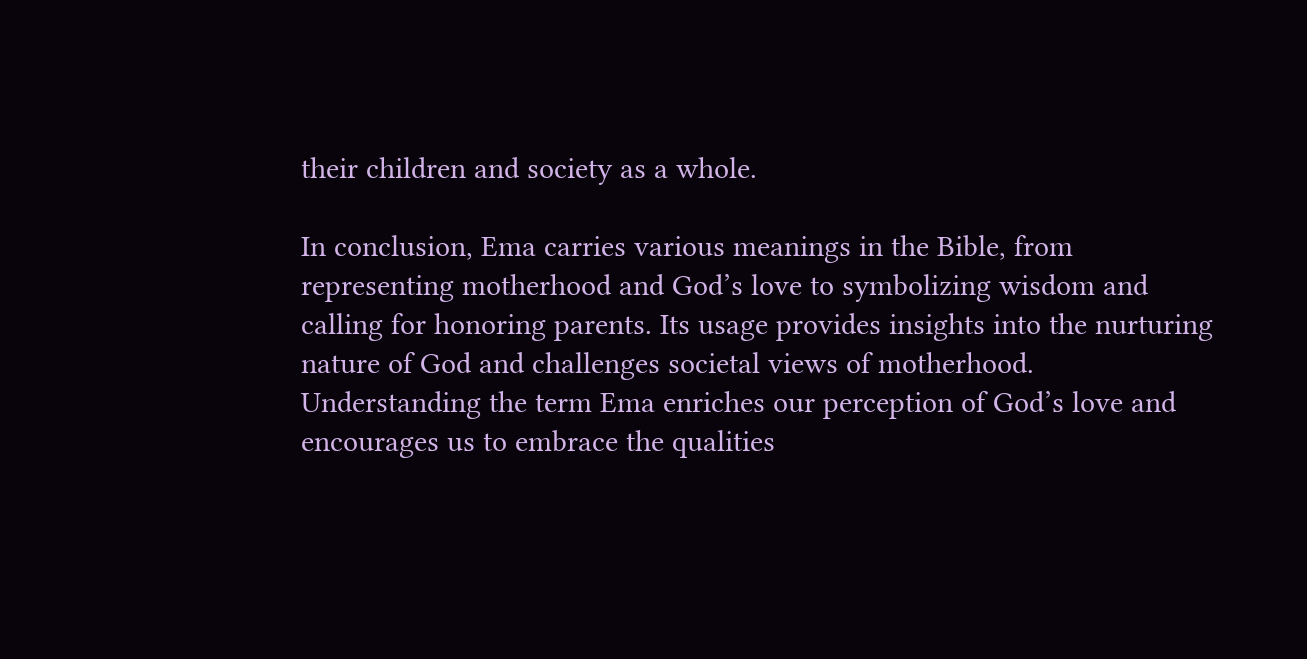their children and society as a whole.

In conclusion, Ema carries various meanings in the Bible, from representing motherhood and God’s love to symbolizing wisdom and calling for honoring parents. Its usage provides insights into the nurturing nature of God and challenges societal views of motherhood. Understanding the term Ema enriches our perception of God’s love and encourages us to embrace the qualities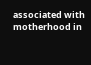associated with motherhood in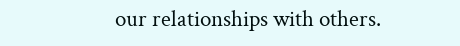our relationships with others.